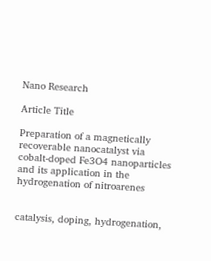Nano Research

Article Title

Preparation of a magnetically recoverable nanocatalyst via cobalt-doped Fe3O4 nanoparticles and its application in the hydrogenation of nitroarenes


catalysis, doping, hydrogenation,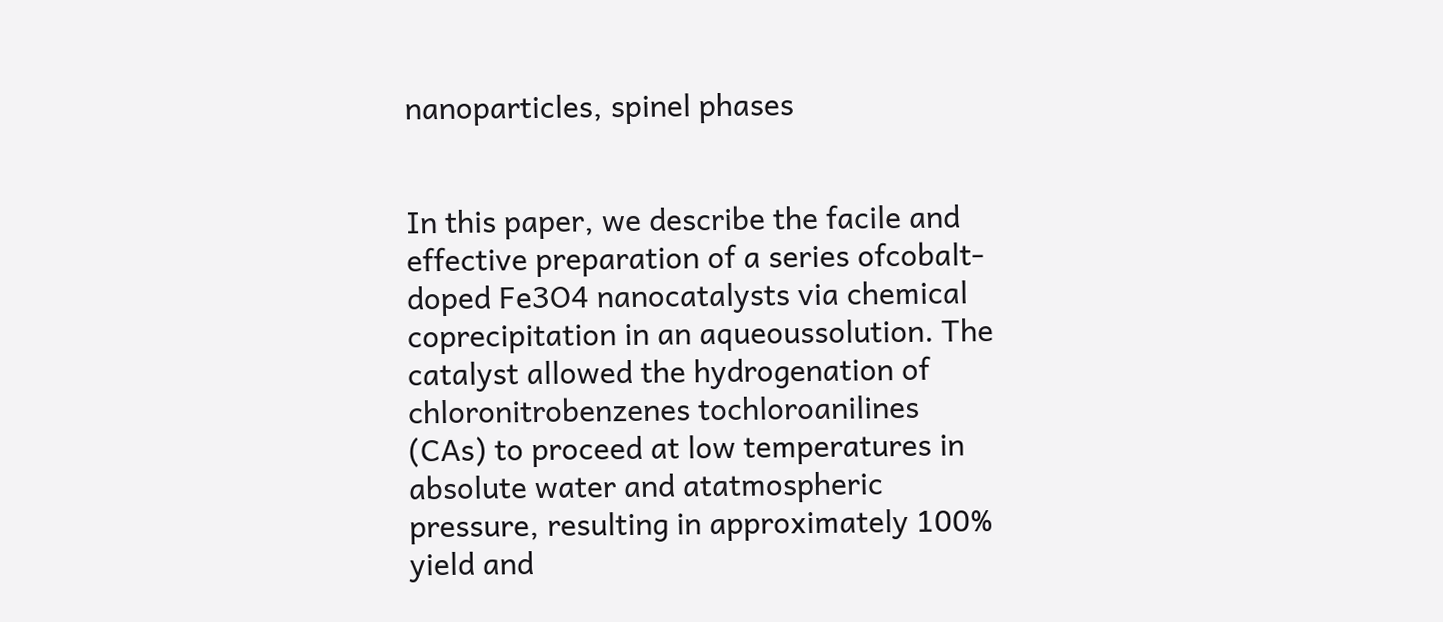nanoparticles, spinel phases


In this paper, we describe the facile and effective preparation of a series ofcobalt-doped Fe3O4 nanocatalysts via chemical coprecipitation in an aqueoussolution. The catalyst allowed the hydrogenation of chloronitrobenzenes tochloroanilines (CAs) to proceed at low temperatures in absolute water and atatmospheric pressure, resulting in approximately 100% yield and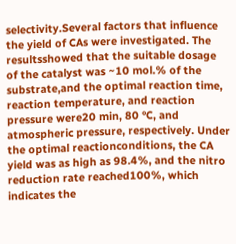selectivity.Several factors that influence the yield of CAs were investigated. The resultsshowed that the suitable dosage of the catalyst was ~10 mol.% of the substrate,and the optimal reaction time, reaction temperature, and reaction pressure were20 min, 80 °C, and atmospheric pressure, respectively. Under the optimal reactionconditions, the CA yield was as high as 98.4%, and the nitro reduction rate reached100%, which indicates the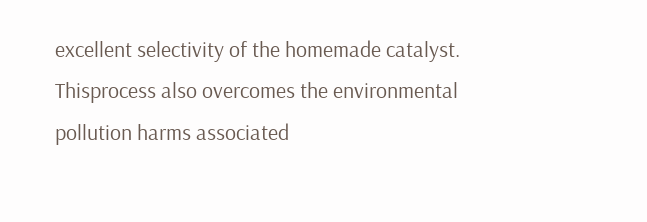excellent selectivity of the homemade catalyst. Thisprocess also overcomes the environmental pollution harms associated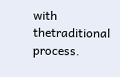with thetraditional process.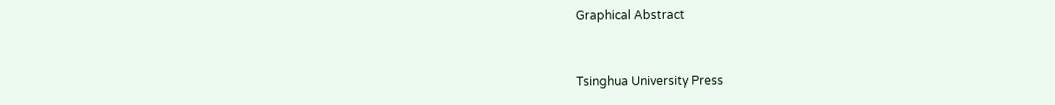Graphical Abstract


Tsinghua University Press